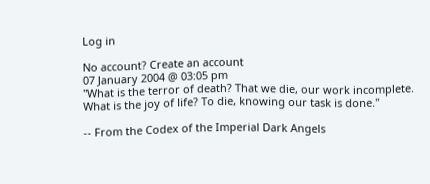Log in

No account? Create an account
07 January 2004 @ 03:05 pm
"What is the terror of death? That we die, our work incomplete.
What is the joy of life? To die, knowing our task is done."

-- From the Codex of the Imperial Dark Angels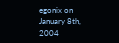egonix on January 8th, 2004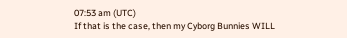07:53 am (UTC)
If that is the case, then my Cyborg Bunnies WILL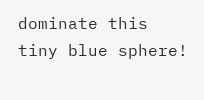dominate this tiny blue sphere!